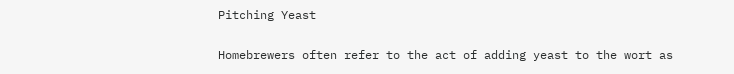Pitching Yeast

Homebrewers often refer to the act of adding yeast to the wort as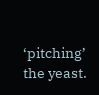‘pitching’ the yeast.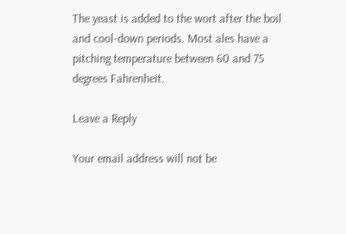The yeast is added to the wort after the boil and cool-down periods. Most ales have a pitching temperature between 60 and 75 degrees Fahrenheit.

Leave a Reply

Your email address will not be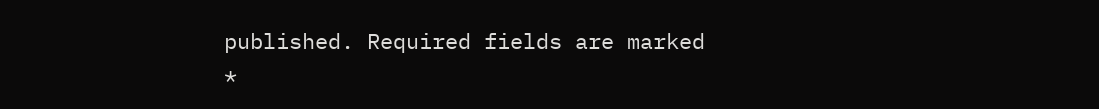published. Required fields are marked *